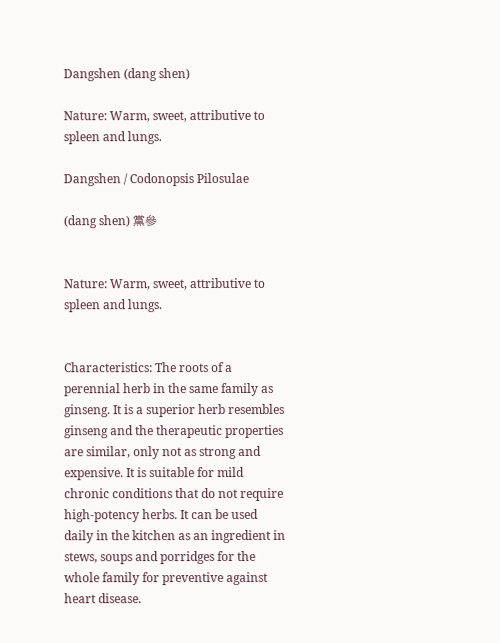Dangshen (dang shen)

Nature: Warm, sweet, attributive to spleen and lungs.

Dangshen / Codonopsis Pilosulae

(dang shen) 黨參


Nature: Warm, sweet, attributive to spleen and lungs.


Characteristics: The roots of a perennial herb in the same family as ginseng. It is a superior herb resembles ginseng and the therapeutic properties are similar, only not as strong and expensive. It is suitable for mild chronic conditions that do not require high-potency herbs. It can be used daily in the kitchen as an ingredient in stews, soups and porridges for the whole family for preventive against heart disease.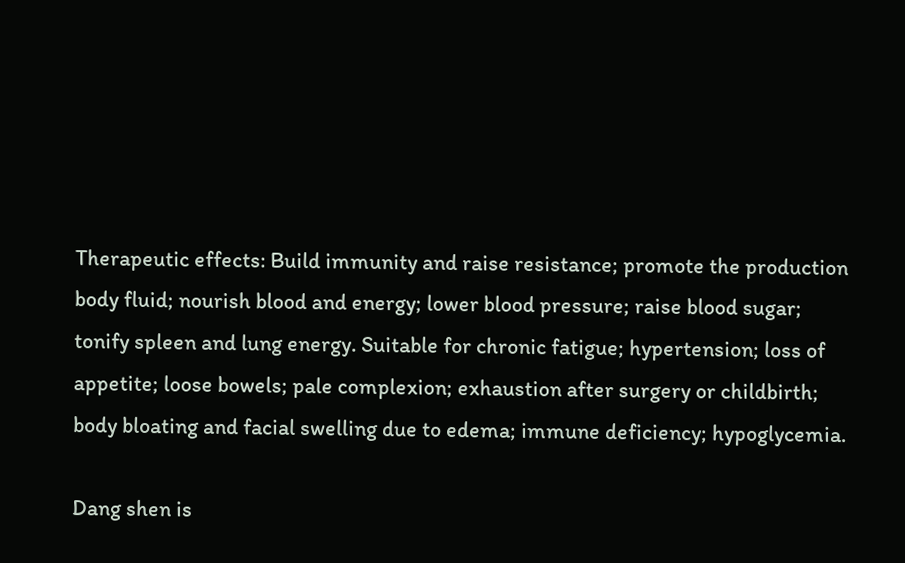Therapeutic effects: Build immunity and raise resistance; promote the production body fluid; nourish blood and energy; lower blood pressure; raise blood sugar; tonify spleen and lung energy. Suitable for chronic fatigue; hypertension; loss of appetite; loose bowels; pale complexion; exhaustion after surgery or childbirth; body bloating and facial swelling due to edema; immune deficiency; hypoglycemia.

Dang shen is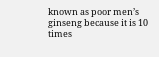known as poor men’s ginseng because it is 10 times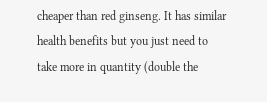cheaper than red ginseng. It has similar health benefits but you just need to take more in quantity (double the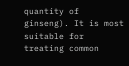quantity of ginseng). It is most suitable for treating common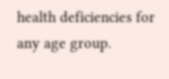health deficiencies for any age group.